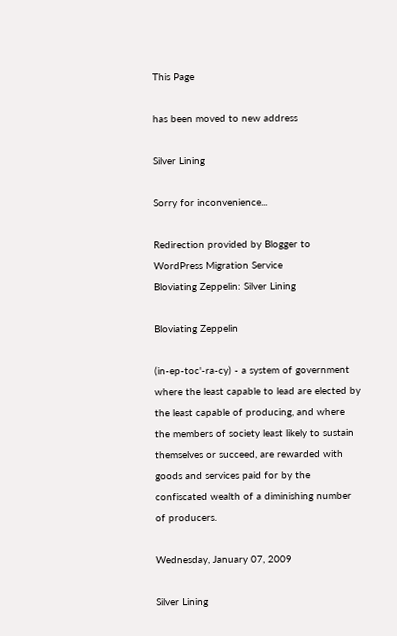This Page

has been moved to new address

Silver Lining

Sorry for inconvenience...

Redirection provided by Blogger to WordPress Migration Service
Bloviating Zeppelin: Silver Lining

Bloviating Zeppelin

(in-ep-toc'-ra-cy) - a system of government where the least capable to lead are elected by the least capable of producing, and where the members of society least likely to sustain themselves or succeed, are rewarded with goods and services paid for by the confiscated wealth of a diminishing number of producers.

Wednesday, January 07, 2009

Silver Lining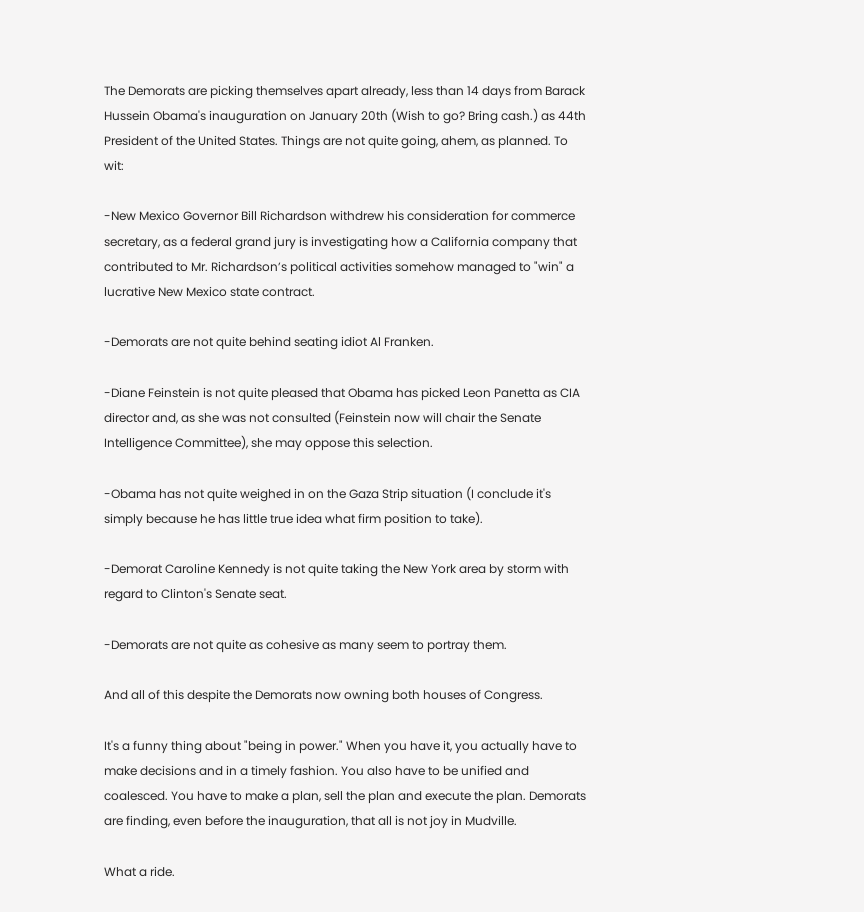The Demorats are picking themselves apart already, less than 14 days from Barack Hussein Obama's inauguration on January 20th (Wish to go? Bring cash.) as 44th President of the United States. Things are not quite going, ahem, as planned. To wit:

-New Mexico Governor Bill Richardson withdrew his consideration for commerce secretary, as a federal grand jury is investigating how a California company that contributed to Mr. Richardson’s political activities somehow managed to "win" a lucrative New Mexico state contract.

-Demorats are not quite behind seating idiot Al Franken.

-Diane Feinstein is not quite pleased that Obama has picked Leon Panetta as CIA director and, as she was not consulted (Feinstein now will chair the Senate Intelligence Committee), she may oppose this selection.

-Obama has not quite weighed in on the Gaza Strip situation (I conclude it's simply because he has little true idea what firm position to take).

-Demorat Caroline Kennedy is not quite taking the New York area by storm with regard to Clinton's Senate seat.

-Demorats are not quite as cohesive as many seem to portray them.

And all of this despite the Demorats now owning both houses of Congress.

It's a funny thing about "being in power." When you have it, you actually have to make decisions and in a timely fashion. You also have to be unified and coalesced. You have to make a plan, sell the plan and execute the plan. Demorats are finding, even before the inauguration, that all is not joy in Mudville.

What a ride.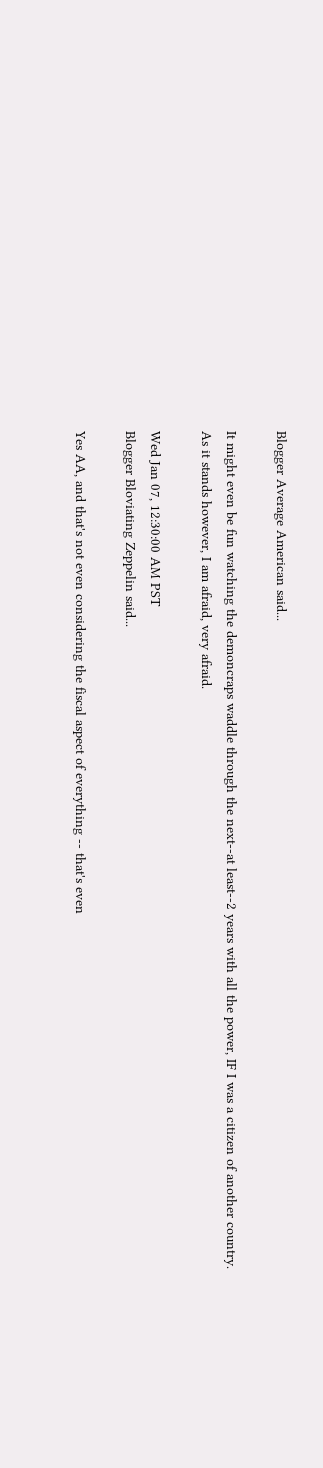Blogger Average American said...

It might even be fun watching the demoncraps waddle through the next--at least--2 years with all the power, IF I was a citizen of another country. As it stands however, I am afraid, very afraid.

Wed Jan 07, 12:30:00 AM PST
Blogger Bloviating Zeppelin said...

Yes AA, and that's not even considering the fiscal aspect of everything -- that's even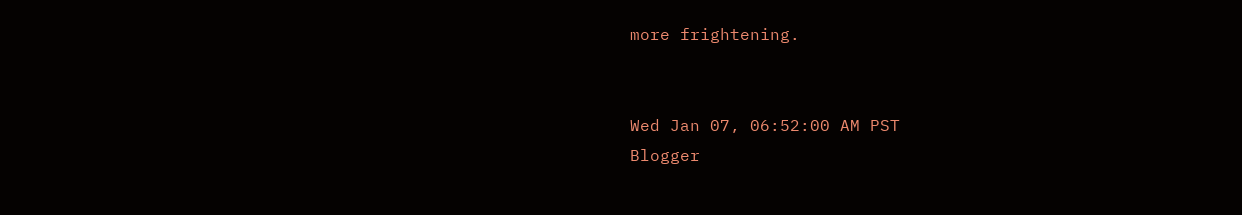more frightening.


Wed Jan 07, 06:52:00 AM PST
Blogger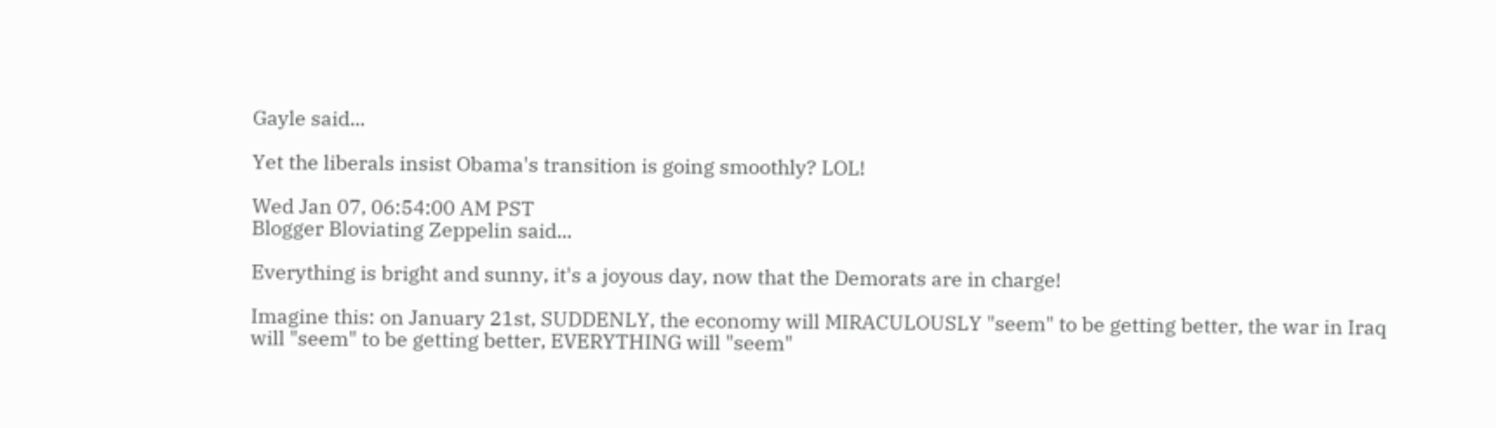Gayle said...

Yet the liberals insist Obama's transition is going smoothly? LOL!

Wed Jan 07, 06:54:00 AM PST
Blogger Bloviating Zeppelin said...

Everything is bright and sunny, it's a joyous day, now that the Demorats are in charge!

Imagine this: on January 21st, SUDDENLY, the economy will MIRACULOUSLY "seem" to be getting better, the war in Iraq will "seem" to be getting better, EVERYTHING will "seem"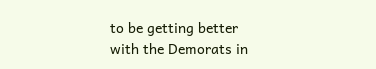to be getting better with the Demorats in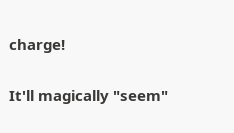charge!

It'll magically "seem"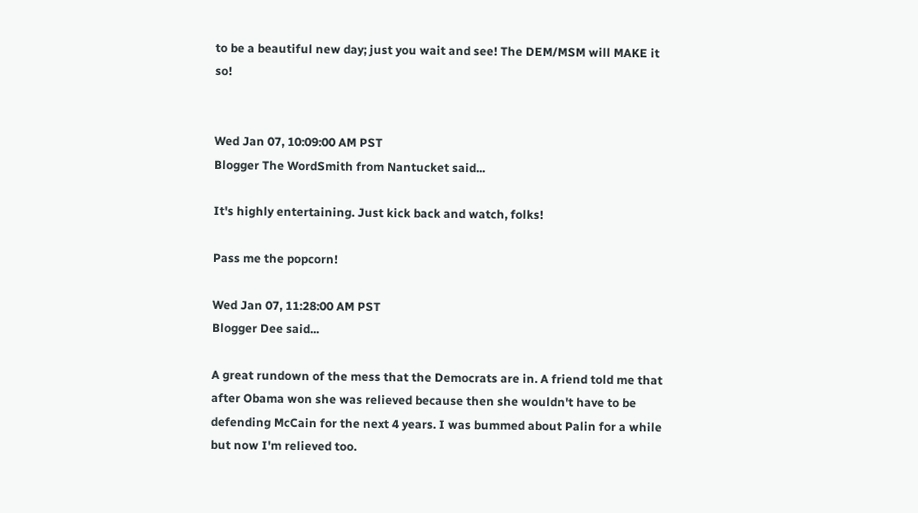to be a beautiful new day; just you wait and see! The DEM/MSM will MAKE it so!


Wed Jan 07, 10:09:00 AM PST
Blogger The WordSmith from Nantucket said...

It's highly entertaining. Just kick back and watch, folks!

Pass me the popcorn!

Wed Jan 07, 11:28:00 AM PST
Blogger Dee said...

A great rundown of the mess that the Democrats are in. A friend told me that after Obama won she was relieved because then she wouldn't have to be defending McCain for the next 4 years. I was bummed about Palin for a while but now I'm relieved too.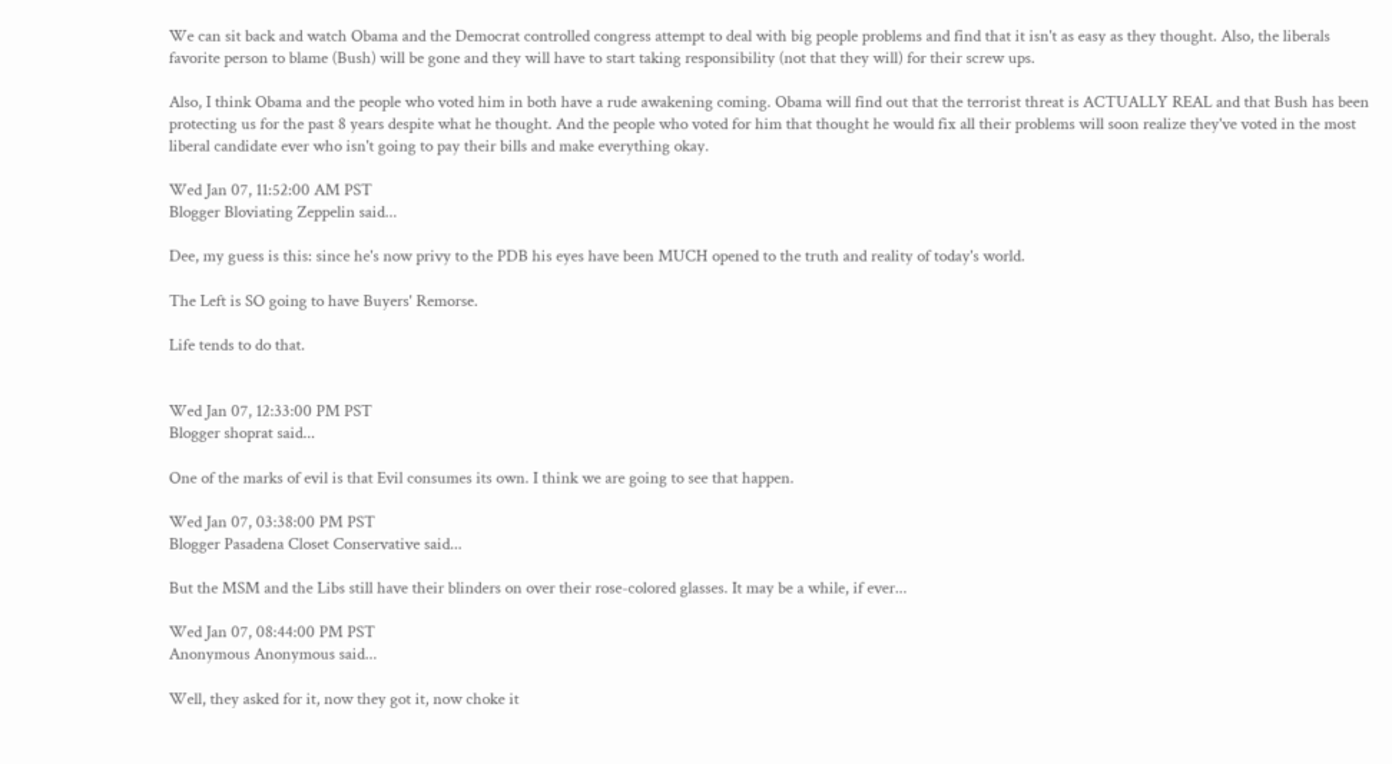We can sit back and watch Obama and the Democrat controlled congress attempt to deal with big people problems and find that it isn't as easy as they thought. Also, the liberals favorite person to blame (Bush) will be gone and they will have to start taking responsibility (not that they will) for their screw ups.

Also, I think Obama and the people who voted him in both have a rude awakening coming. Obama will find out that the terrorist threat is ACTUALLY REAL and that Bush has been protecting us for the past 8 years despite what he thought. And the people who voted for him that thought he would fix all their problems will soon realize they've voted in the most liberal candidate ever who isn't going to pay their bills and make everything okay.

Wed Jan 07, 11:52:00 AM PST
Blogger Bloviating Zeppelin said...

Dee, my guess is this: since he's now privy to the PDB his eyes have been MUCH opened to the truth and reality of today's world.

The Left is SO going to have Buyers' Remorse.

Life tends to do that.


Wed Jan 07, 12:33:00 PM PST
Blogger shoprat said...

One of the marks of evil is that Evil consumes its own. I think we are going to see that happen.

Wed Jan 07, 03:38:00 PM PST
Blogger Pasadena Closet Conservative said...

But the MSM and the Libs still have their blinders on over their rose-colored glasses. It may be a while, if ever...

Wed Jan 07, 08:44:00 PM PST
Anonymous Anonymous said...

Well, they asked for it, now they got it, now choke it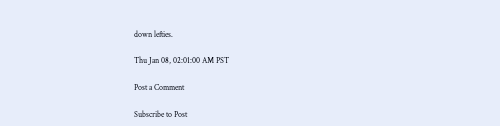down lefties.

Thu Jan 08, 02:01:00 AM PST

Post a Comment

Subscribe to Post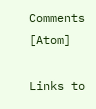Comments [Atom]

Links to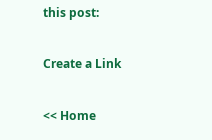this post:

Create a Link

<< Home